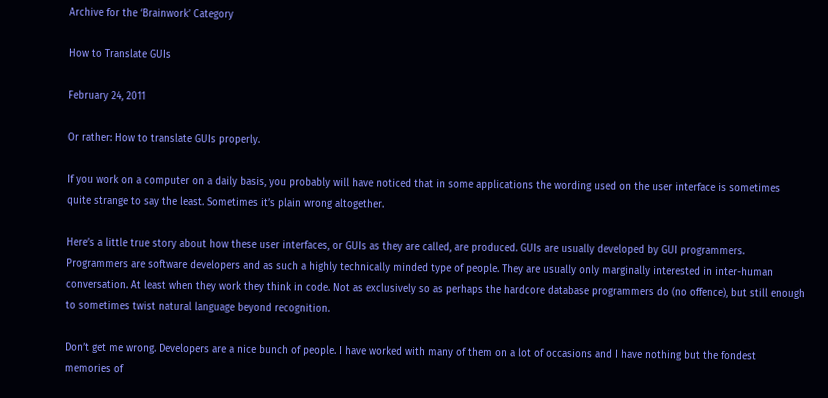Archive for the ‘Brainwork’ Category

How to Translate GUIs

February 24, 2011

Or rather: How to translate GUIs properly.

If you work on a computer on a daily basis, you probably will have noticed that in some applications the wording used on the user interface is sometimes quite strange to say the least. Sometimes it’s plain wrong altogether.

Here’s a little true story about how these user interfaces, or GUIs as they are called, are produced. GUIs are usually developed by GUI programmers. Programmers are software developers and as such a highly technically minded type of people. They are usually only marginally interested in inter-human conversation. At least when they work they think in code. Not as exclusively so as perhaps the hardcore database programmers do (no offence), but still enough to sometimes twist natural language beyond recognition.

Don’t get me wrong. Developers are a nice bunch of people. I have worked with many of them on a lot of occasions and I have nothing but the fondest memories of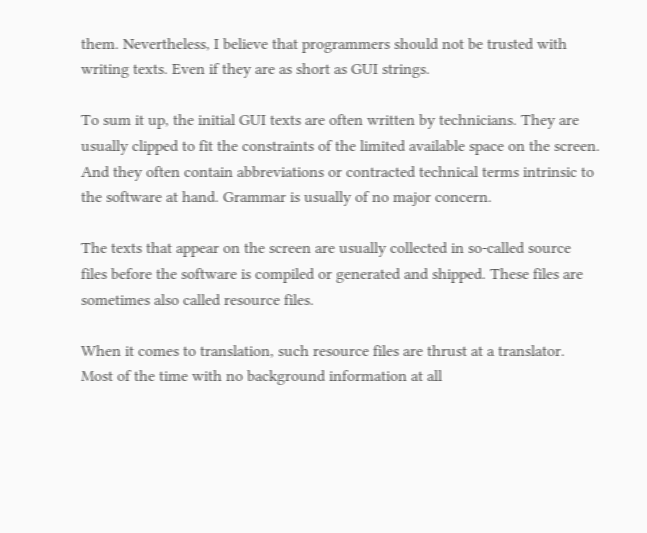them. Nevertheless, I believe that programmers should not be trusted with writing texts. Even if they are as short as GUI strings.

To sum it up, the initial GUI texts are often written by technicians. They are usually clipped to fit the constraints of the limited available space on the screen. And they often contain abbreviations or contracted technical terms intrinsic to the software at hand. Grammar is usually of no major concern.

The texts that appear on the screen are usually collected in so-called source files before the software is compiled or generated and shipped. These files are sometimes also called resource files.

When it comes to translation, such resource files are thrust at a translator. Most of the time with no background information at all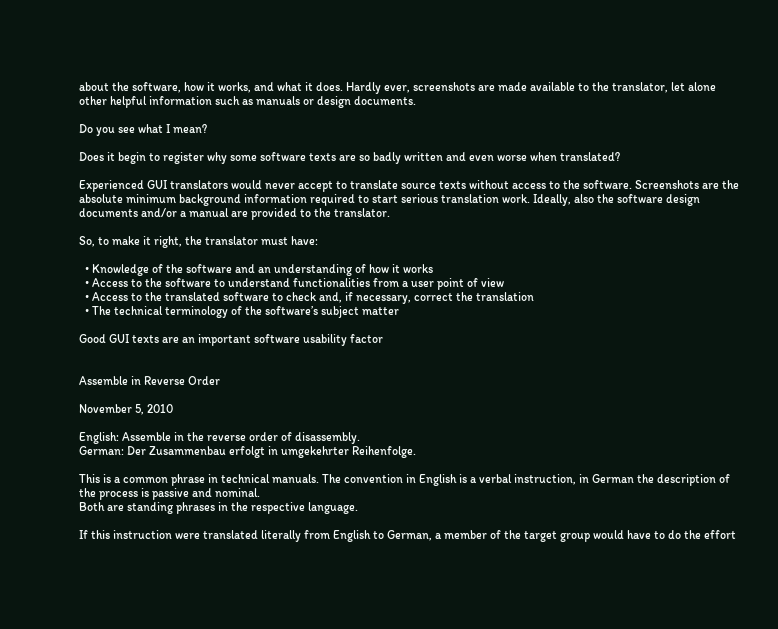about the software, how it works, and what it does. Hardly ever, screenshots are made available to the translator, let alone other helpful information such as manuals or design documents.

Do you see what I mean?

Does it begin to register why some software texts are so badly written and even worse when translated?

Experienced GUI translators would never accept to translate source texts without access to the software. Screenshots are the absolute minimum background information required to start serious translation work. Ideally, also the software design documents and/or a manual are provided to the translator.

So, to make it right, the translator must have:

  • Knowledge of the software and an understanding of how it works
  • Access to the software to understand functionalities from a user point of view
  • Access to the translated software to check and, if necessary, correct the translation
  • The technical terminology of the software’s subject matter

Good GUI texts are an important software usability factor


Assemble in Reverse Order

November 5, 2010

English: Assemble in the reverse order of disassembly.
German: Der Zusammenbau erfolgt in umgekehrter Reihenfolge.

This is a common phrase in technical manuals. The convention in English is a verbal instruction, in German the description of the process is passive and nominal.
Both are standing phrases in the respective language.

If this instruction were translated literally from English to German, a member of the target group would have to do the effort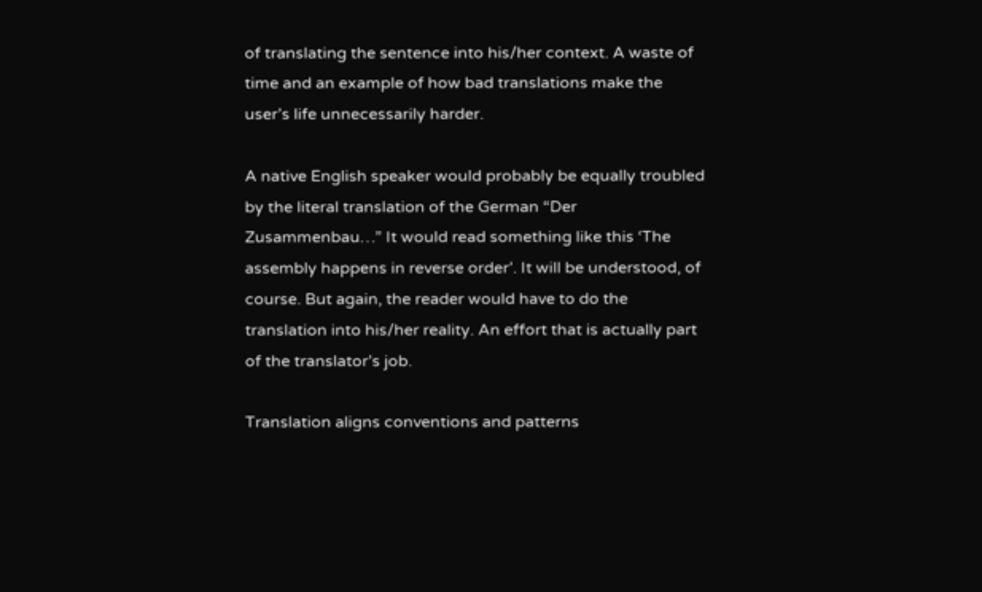of translating the sentence into his/her context. A waste of time and an example of how bad translations make the user’s life unnecessarily harder.

A native English speaker would probably be equally troubled by the literal translation of the German “Der Zusammenbau…” It would read something like this ‘The assembly happens in reverse order’. It will be understood, of course. But again, the reader would have to do the translation into his/her reality. An effort that is actually part of the translator’s job.

Translation aligns conventions and patterns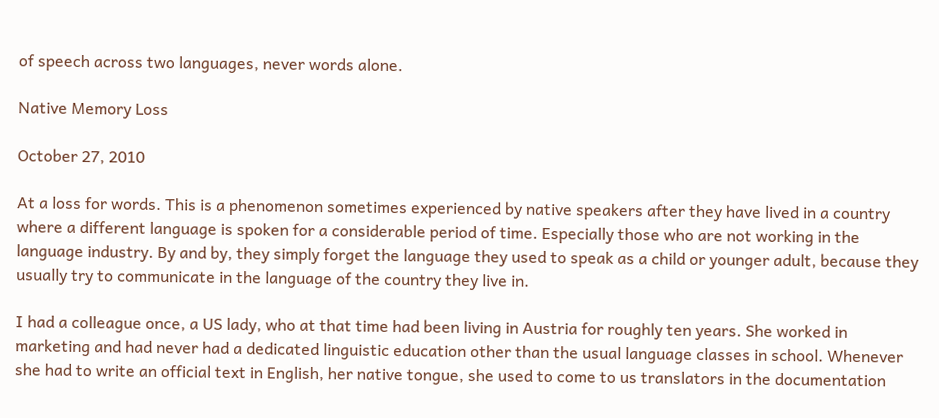of speech across two languages, never words alone.

Native Memory Loss

October 27, 2010

At a loss for words. This is a phenomenon sometimes experienced by native speakers after they have lived in a country where a different language is spoken for a considerable period of time. Especially those who are not working in the language industry. By and by, they simply forget the language they used to speak as a child or younger adult, because they usually try to communicate in the language of the country they live in.

I had a colleague once, a US lady, who at that time had been living in Austria for roughly ten years. She worked in marketing and had never had a dedicated linguistic education other than the usual language classes in school. Whenever she had to write an official text in English, her native tongue, she used to come to us translators in the documentation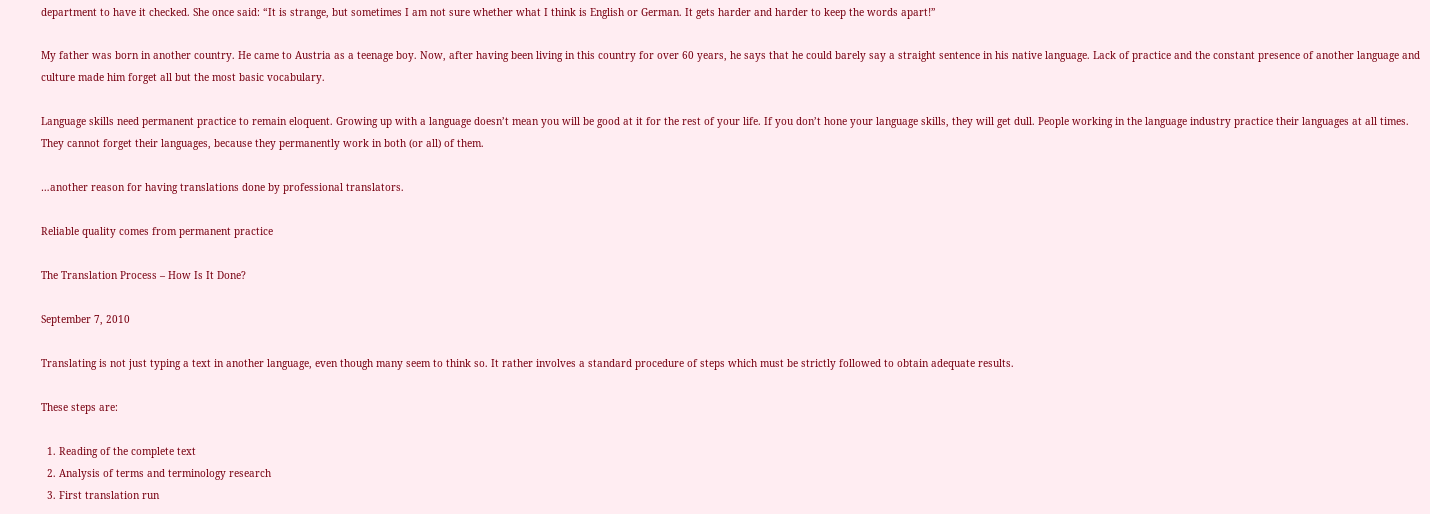department to have it checked. She once said: “It is strange, but sometimes I am not sure whether what I think is English or German. It gets harder and harder to keep the words apart!”

My father was born in another country. He came to Austria as a teenage boy. Now, after having been living in this country for over 60 years, he says that he could barely say a straight sentence in his native language. Lack of practice and the constant presence of another language and culture made him forget all but the most basic vocabulary.

Language skills need permanent practice to remain eloquent. Growing up with a language doesn’t mean you will be good at it for the rest of your life. If you don’t hone your language skills, they will get dull. People working in the language industry practice their languages at all times. They cannot forget their languages, because they permanently work in both (or all) of them.

…another reason for having translations done by professional translators.

Reliable quality comes from permanent practice

The Translation Process – How Is It Done?

September 7, 2010

Translating is not just typing a text in another language, even though many seem to think so. It rather involves a standard procedure of steps which must be strictly followed to obtain adequate results.

These steps are:

  1. Reading of the complete text
  2. Analysis of terms and terminology research
  3. First translation run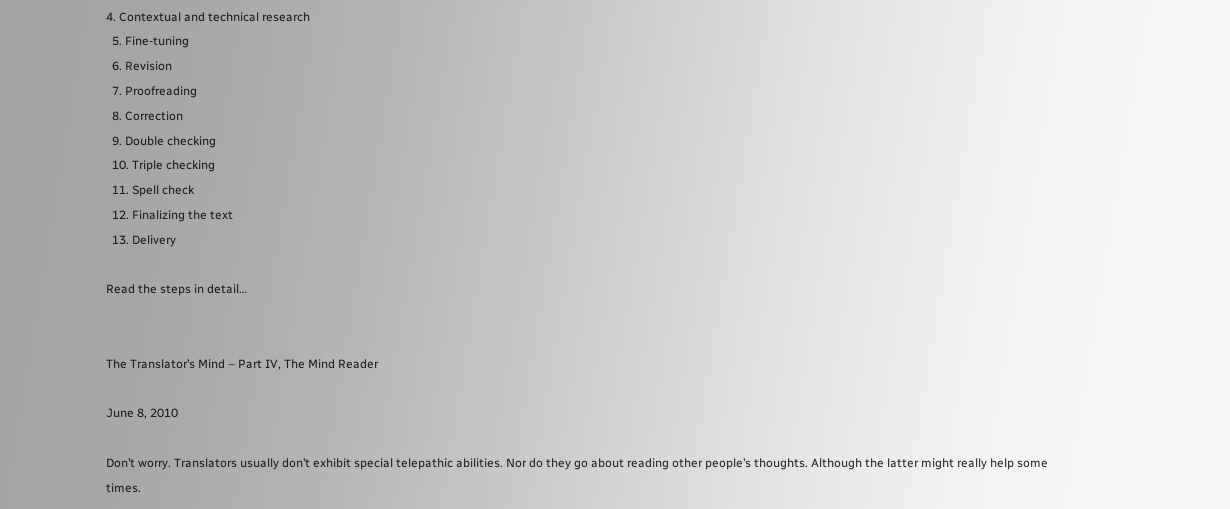4. Contextual and technical research
  5. Fine-tuning
  6. Revision
  7. Proofreading
  8. Correction
  9. Double checking
  10. Triple checking
  11. Spell check
  12. Finalizing the text
  13. Delivery

Read the steps in detail…


The Translator’s Mind – Part IV, The Mind Reader

June 8, 2010

Don’t worry. Translators usually don’t exhibit special telepathic abilities. Nor do they go about reading other people’s thoughts. Although the latter might really help some times.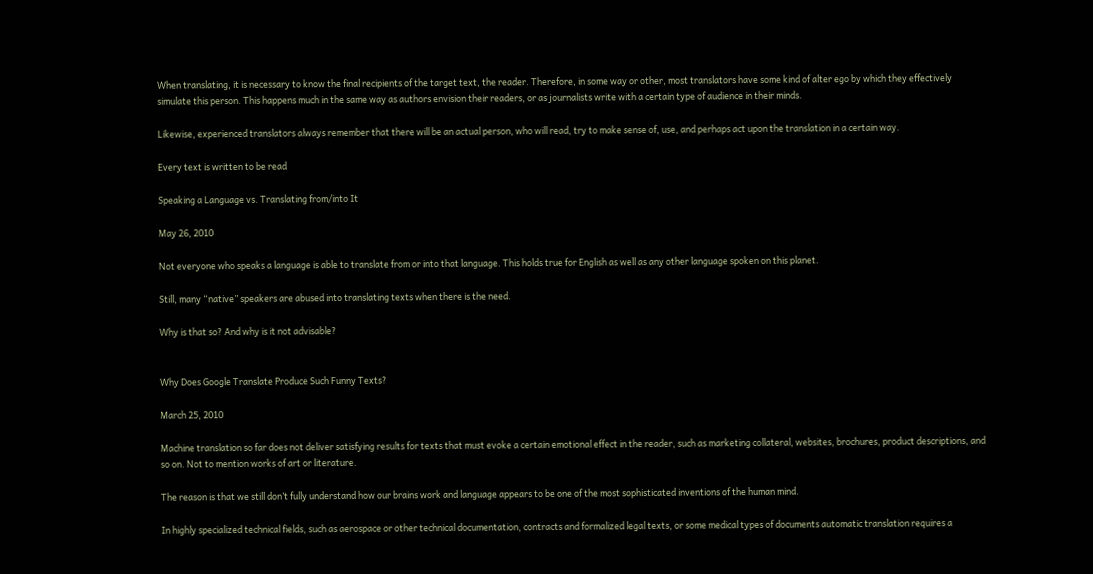When translating, it is necessary to know the final recipients of the target text, the reader. Therefore, in some way or other, most translators have some kind of alter ego by which they effectively simulate this person. This happens much in the same way as authors envision their readers, or as journalists write with a certain type of audience in their minds.

Likewise, experienced translators always remember that there will be an actual person, who will read, try to make sense of, use, and perhaps act upon the translation in a certain way.

Every text is written to be read

Speaking a Language vs. Translating from/into It

May 26, 2010

Not everyone who speaks a language is able to translate from or into that language. This holds true for English as well as any other language spoken on this planet.

Still, many “native” speakers are abused into translating texts when there is the need.

Why is that so? And why is it not advisable?


Why Does Google Translate Produce Such Funny Texts?

March 25, 2010

Machine translation so far does not deliver satisfying results for texts that must evoke a certain emotional effect in the reader, such as marketing collateral, websites, brochures, product descriptions, and so on. Not to mention works of art or literature.

The reason is that we still don’t fully understand how our brains work and language appears to be one of the most sophisticated inventions of the human mind.

In highly specialized technical fields, such as aerospace or other technical documentation, contracts and formalized legal texts, or some medical types of documents automatic translation requires a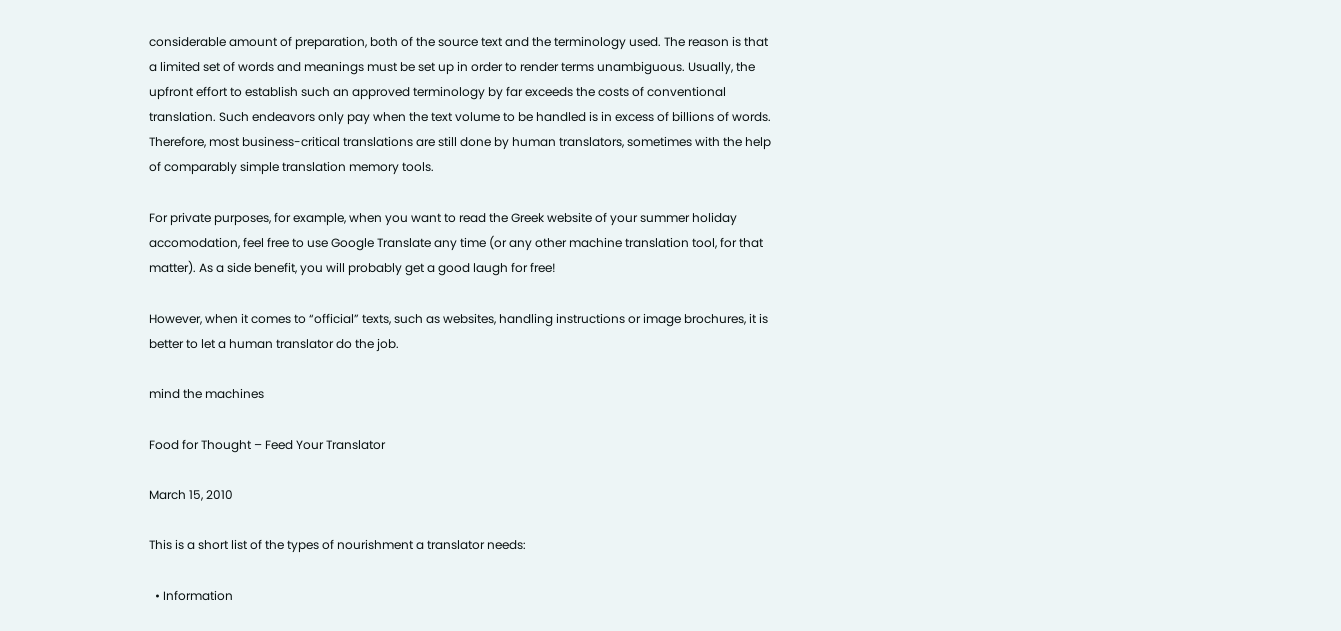considerable amount of preparation, both of the source text and the terminology used. The reason is that a limited set of words and meanings must be set up in order to render terms unambiguous. Usually, the upfront effort to establish such an approved terminology by far exceeds the costs of conventional translation. Such endeavors only pay when the text volume to be handled is in excess of billions of words. Therefore, most business-critical translations are still done by human translators, sometimes with the help of comparably simple translation memory tools.

For private purposes, for example, when you want to read the Greek website of your summer holiday accomodation, feel free to use Google Translate any time (or any other machine translation tool, for that matter). As a side benefit, you will probably get a good laugh for free!

However, when it comes to “official” texts, such as websites, handling instructions or image brochures, it is better to let a human translator do the job.

mind the machines

Food for Thought – Feed Your Translator

March 15, 2010

This is a short list of the types of nourishment a translator needs:

  • Information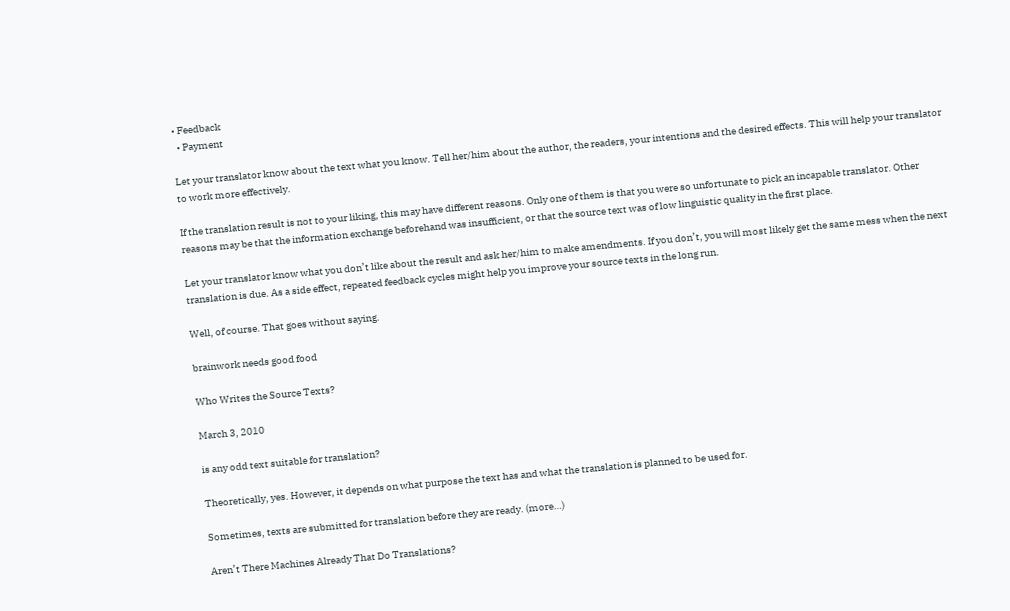• Feedback
  • Payment

Let your translator know about the text what you know. Tell her/him about the author, the readers, your intentions and the desired effects. This will help your translator to work more effectively.

If the translation result is not to your liking, this may have different reasons. Only one of them is that you were so unfortunate to pick an incapable translator. Other reasons may be that the information exchange beforehand was insufficient, or that the source text was of low linguistic quality in the first place.

Let your translator know what you don’t like about the result and ask her/him to make amendments. If you don’t, you will most likely get the same mess when the next translation is due. As a side effect, repeated feedback cycles might help you improve your source texts in the long run.

Well, of course. That goes without saying.

brainwork needs good food

Who Writes the Source Texts?

March 3, 2010

is any odd text suitable for translation?

Theoretically, yes. However, it depends on what purpose the text has and what the translation is planned to be used for.

Sometimes, texts are submitted for translation before they are ready. (more…)

Aren’t There Machines Already That Do Translations?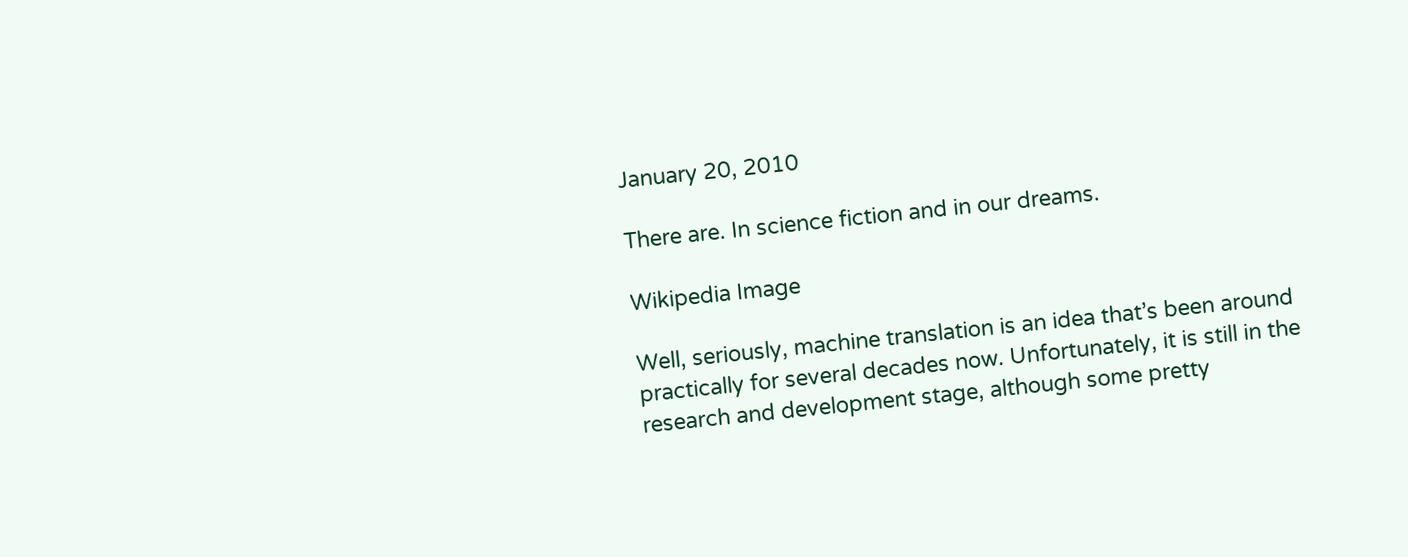January 20, 2010

There are. In science fiction and in our dreams.

Wikipedia Image

Well, seriously, machine translation is an idea that’s been around practically for several decades now. Unfortunately, it is still in the research and development stage, although some pretty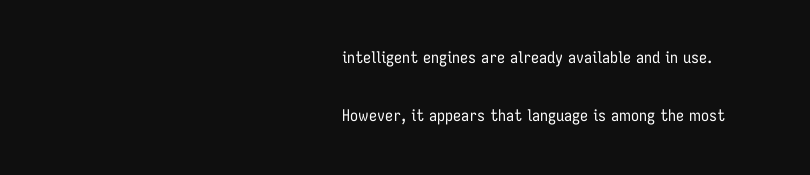intelligent engines are already available and in use.

However, it appears that language is among the most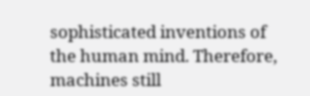sophisticated inventions of the human mind. Therefore, machines still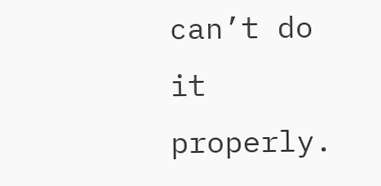can’t do it properly.